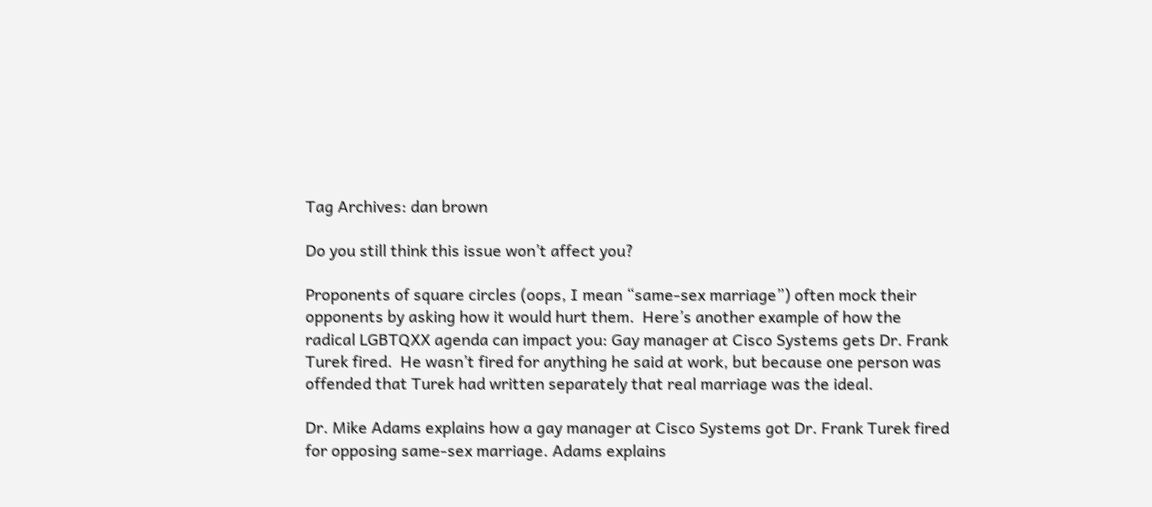Tag Archives: dan brown

Do you still think this issue won’t affect you?

Proponents of square circles (oops, I mean “same-sex marriage”) often mock their opponents by asking how it would hurt them.  Here’s another example of how the radical LGBTQXX agenda can impact you: Gay manager at Cisco Systems gets Dr. Frank Turek fired.  He wasn’t fired for anything he said at work, but because one person was offended that Turek had written separately that real marriage was the ideal.

Dr. Mike Adams explains how a gay manager at Cisco Systems got Dr. Frank Turek fired for opposing same-sex marriage. Adams explains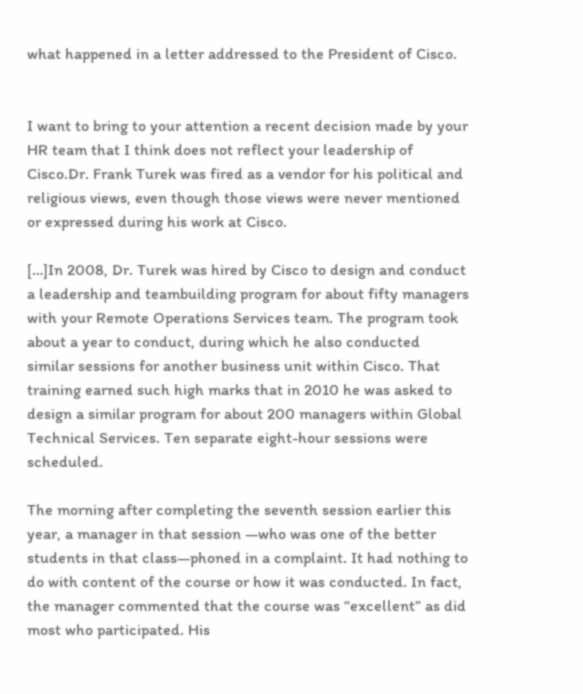what happened in a letter addressed to the President of Cisco.


I want to bring to your attention a recent decision made by your HR team that I think does not reflect your leadership of Cisco.Dr. Frank Turek was fired as a vendor for his political and religious views, even though those views were never mentioned or expressed during his work at Cisco.

[…]In 2008, Dr. Turek was hired by Cisco to design and conduct a leadership and teambuilding program for about fifty managers with your Remote Operations Services team. The program took about a year to conduct, during which he also conducted similar sessions for another business unit within Cisco. That training earned such high marks that in 2010 he was asked to design a similar program for about 200 managers within Global Technical Services. Ten separate eight-hour sessions were scheduled.

The morning after completing the seventh session earlier this year, a manager in that session —who was one of the better students in that class—phoned in a complaint. It had nothing to do with content of the course or how it was conducted. In fact, the manager commented that the course was “excellent” as did most who participated. His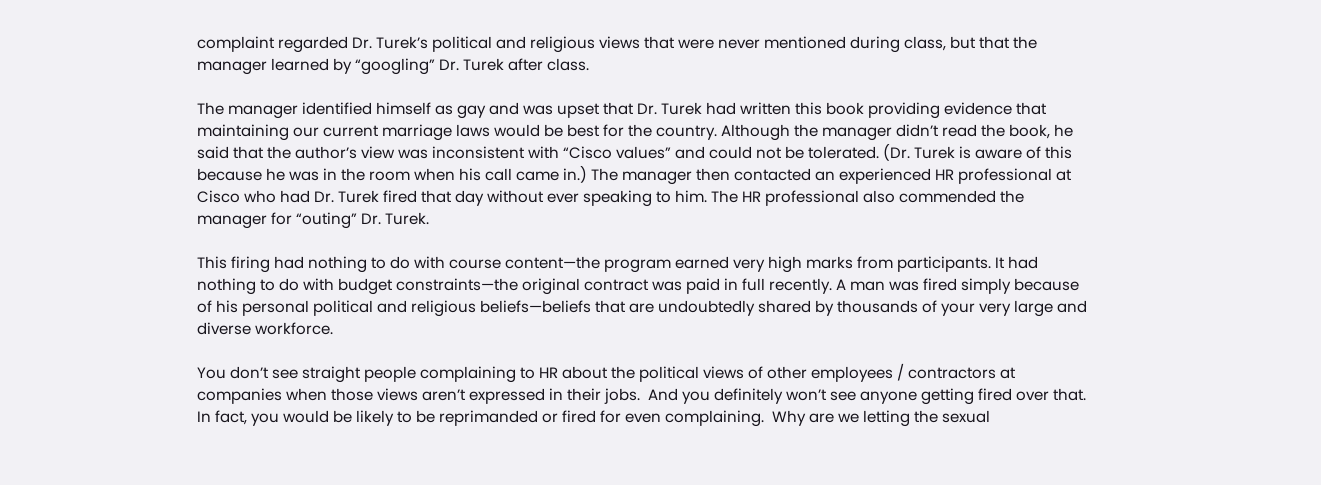complaint regarded Dr. Turek’s political and religious views that were never mentioned during class, but that the manager learned by “googling” Dr. Turek after class.

The manager identified himself as gay and was upset that Dr. Turek had written this book providing evidence that maintaining our current marriage laws would be best for the country. Although the manager didn’t read the book, he said that the author’s view was inconsistent with “Cisco values” and could not be tolerated. (Dr. Turek is aware of this because he was in the room when his call came in.) The manager then contacted an experienced HR professional at Cisco who had Dr. Turek fired that day without ever speaking to him. The HR professional also commended the manager for “outing” Dr. Turek.

This firing had nothing to do with course content—the program earned very high marks from participants. It had nothing to do with budget constraints—the original contract was paid in full recently. A man was fired simply because of his personal political and religious beliefs—beliefs that are undoubtedly shared by thousands of your very large and diverse workforce.

You don’t see straight people complaining to HR about the political views of other employees / contractors at companies when those views aren’t expressed in their jobs.  And you definitely won’t see anyone getting fired over that.  In fact, you would be likely to be reprimanded or fired for even complaining.  Why are we letting the sexual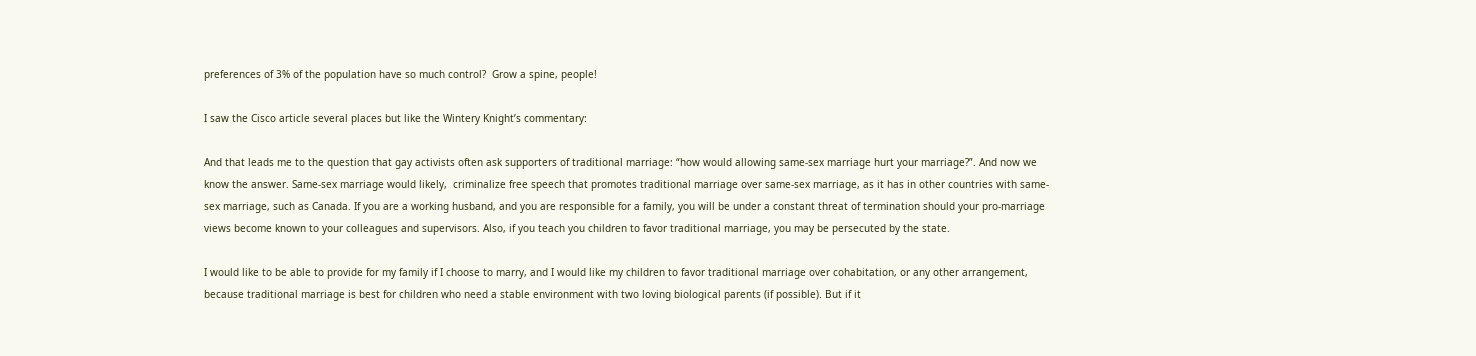preferences of 3% of the population have so much control?  Grow a spine, people!

I saw the Cisco article several places but like the Wintery Knight’s commentary:

And that leads me to the question that gay activists often ask supporters of traditional marriage: “how would allowing same-sex marriage hurt your marriage?”. And now we know the answer. Same-sex marriage would likely,  criminalize free speech that promotes traditional marriage over same-sex marriage, as it has in other countries with same-sex marriage, such as Canada. If you are a working husband, and you are responsible for a family, you will be under a constant threat of termination should your pro-marriage views become known to your colleagues and supervisors. Also, if you teach you children to favor traditional marriage, you may be persecuted by the state.

I would like to be able to provide for my family if I choose to marry, and I would like my children to favor traditional marriage over cohabitation, or any other arrangement, because traditional marriage is best for children who need a stable environment with two loving biological parents (if possible). But if it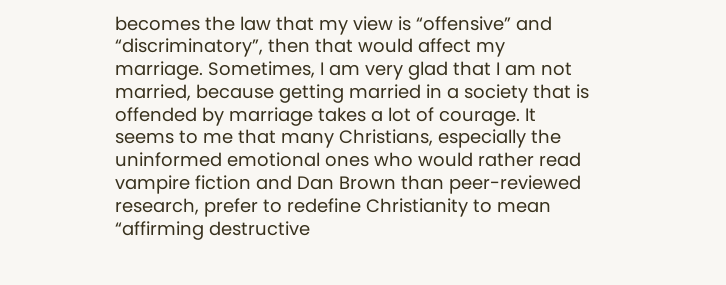becomes the law that my view is “offensive” and “discriminatory”, then that would affect my marriage. Sometimes, I am very glad that I am not married, because getting married in a society that is offended by marriage takes a lot of courage. It seems to me that many Christians, especially the uninformed emotional ones who would rather read vampire fiction and Dan Brown than peer-reviewed research, prefer to redefine Christianity to mean “affirming destructive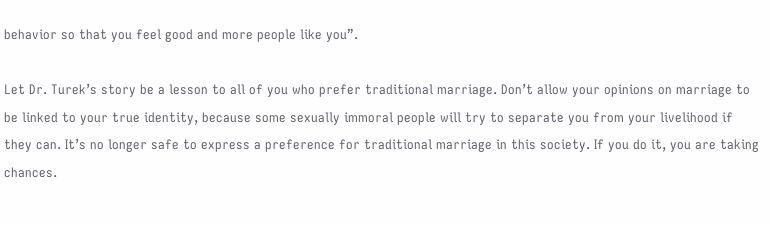behavior so that you feel good and more people like you”.

Let Dr. Turek’s story be a lesson to all of you who prefer traditional marriage. Don’t allow your opinions on marriage to be linked to your true identity, because some sexually immoral people will try to separate you from your livelihood if they can. It’s no longer safe to express a preference for traditional marriage in this society. If you do it, you are taking chances.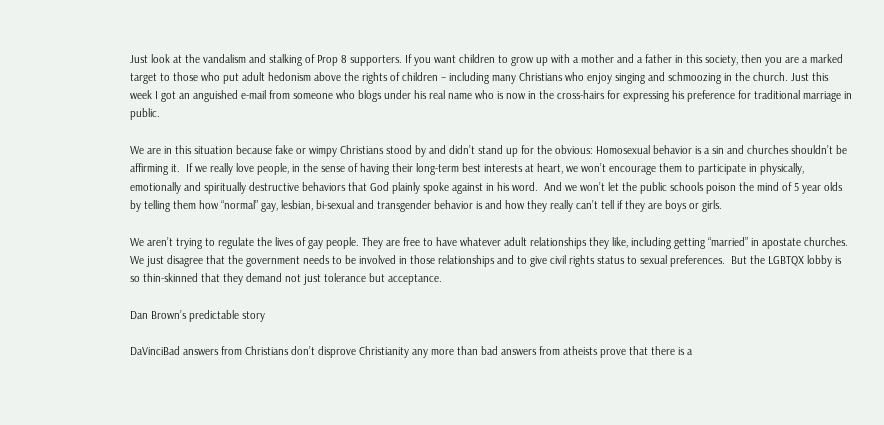Just look at the vandalism and stalking of Prop 8 supporters. If you want children to grow up with a mother and a father in this society, then you are a marked target to those who put adult hedonism above the rights of children – including many Christians who enjoy singing and schmoozing in the church. Just this week I got an anguished e-mail from someone who blogs under his real name who is now in the cross-hairs for expressing his preference for traditional marriage in public.

We are in this situation because fake or wimpy Christians stood by and didn’t stand up for the obvious: Homosexual behavior is a sin and churches shouldn’t be affirming it.  If we really love people, in the sense of having their long-term best interests at heart, we won’t encourage them to participate in physically, emotionally and spiritually destructive behaviors that God plainly spoke against in his word.  And we won’t let the public schools poison the mind of 5 year olds by telling them how “normal” gay, lesbian, bi-sexual and transgender behavior is and how they really can’t tell if they are boys or girls.

We aren’t trying to regulate the lives of gay people. They are free to have whatever adult relationships they like, including getting “married” in apostate churches.  We just disagree that the government needs to be involved in those relationships and to give civil rights status to sexual preferences.  But the LGBTQX lobby is so thin-skinned that they demand not just tolerance but acceptance.

Dan Brown’s predictable story

DaVinciBad answers from Christians don’t disprove Christianity any more than bad answers from atheists prove that there is a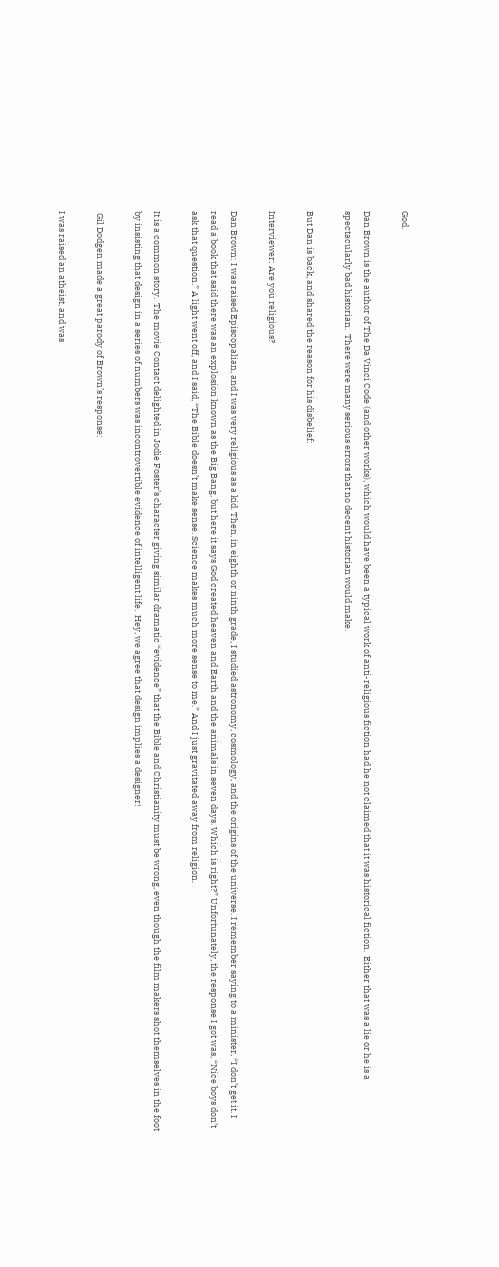God.

Dan Brown is the author of The Da Vinci Code (and other works), which would have been a typical work of anti-religious fiction had he not claimed that it was historical fiction.  Either that was a lie or he is a spectacularly bad historian.  There were many serious errors that no decent historian would make.

But Dan is back, and shared the reason for his disbelief:

Interviewer: Are you religious?

Dan Brown: I was raised Episcopalian, and I was very religious as a kid. Then, in eighth or ninth grade, I studied astronomy, cosmology, and the origins of the universe. I remember saying to a minister, “I don’t get it. I read a book that said there was an explosion known as the Big Bang, but here it says God created heaven and Earth and the animals in seven days. Which is right?” Unfortunately, the response I got was, “Nice boys don’t ask that question.” A light went off, and I said, “The Bible doesn’t make sense. Science makes much more sense to me.” And I just gravitated away from religion.

It is a common story.  The movie Contact delighted in Jodie Foster’s character giving similar dramatic “evidence” that the Bible and Christianity must be wrong, even though the film makers shot themselves in the foot by insisting that design in a series of numbers was incontrovertible evidence of intelligent life.  Hey, we agree that design implies a designer!

 Gil Dodgen made a great parody of Brown’s response:

I was raised an atheist, and was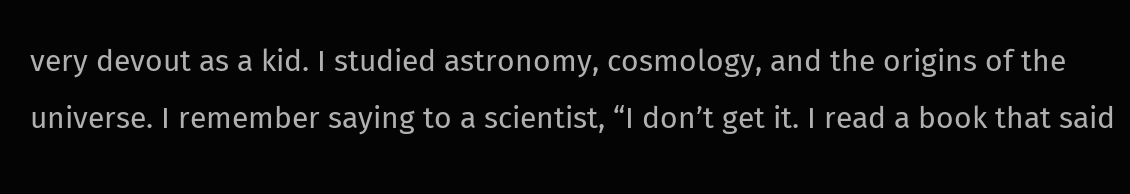very devout as a kid. I studied astronomy, cosmology, and the origins of the universe. I remember saying to a scientist, “I don’t get it. I read a book that said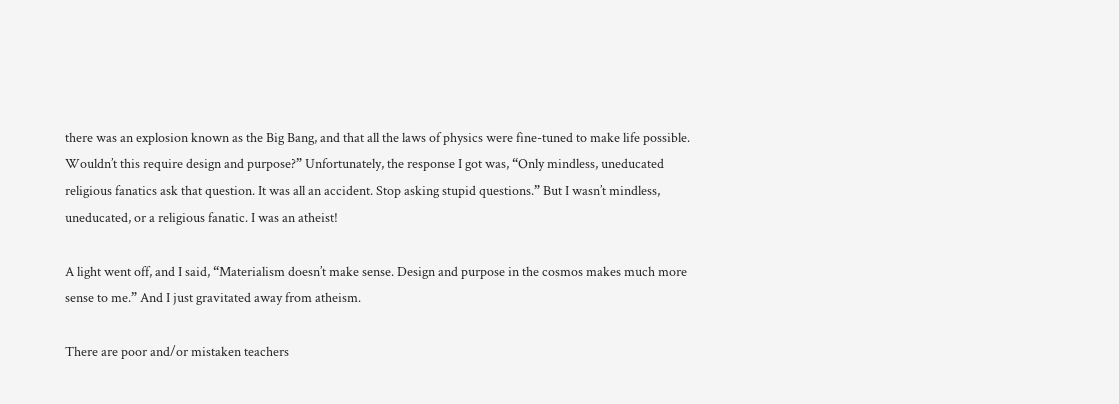there was an explosion known as the Big Bang, and that all the laws of physics were fine-tuned to make life possible. Wouldn’t this require design and purpose?” Unfortunately, the response I got was, “Only mindless, uneducated religious fanatics ask that question. It was all an accident. Stop asking stupid questions.” But I wasn’t mindless, uneducated, or a religious fanatic. I was an atheist!

A light went off, and I said, “Materialism doesn’t make sense. Design and purpose in the cosmos makes much more sense to me.” And I just gravitated away from atheism.

There are poor and/or mistaken teachers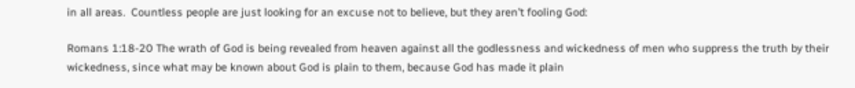in all areas.  Countless people are just looking for an excuse not to believe, but they aren’t fooling God:

Romans 1:18-20 The wrath of God is being revealed from heaven against all the godlessness and wickedness of men who suppress the truth by their wickedness, since what may be known about God is plain to them, because God has made it plain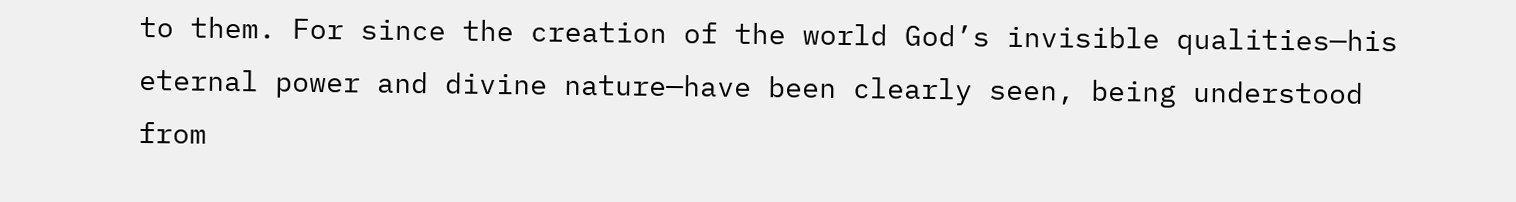to them. For since the creation of the world God’s invisible qualities—his eternal power and divine nature—have been clearly seen, being understood from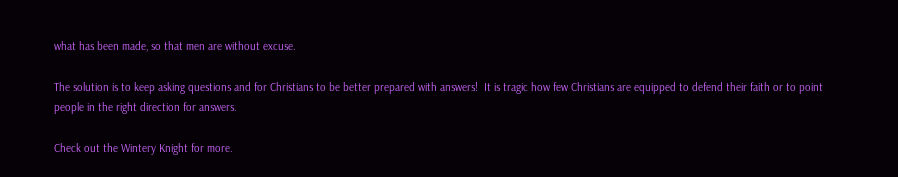what has been made, so that men are without excuse.

The solution is to keep asking questions and for Christians to be better prepared with answers!  It is tragic how few Christians are equipped to defend their faith or to point people in the right direction for answers.

Check out the Wintery Knight for more.